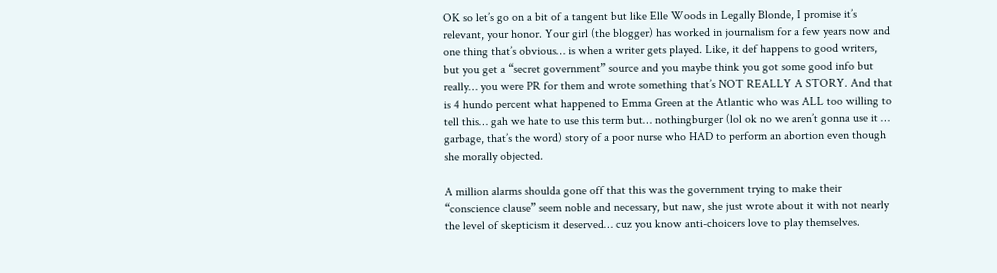OK so let’s go on a bit of a tangent but like Elle Woods in Legally Blonde, I promise it’s relevant, your honor. Your girl (the blogger) has worked in journalism for a few years now and one thing that’s obvious… is when a writer gets played. Like, it def happens to good writers, but you get a “secret government” source and you maybe think you got some good info but really… you were PR for them and wrote something that’s NOT REALLY A STORY. And that is 4 hundo percent what happened to Emma Green at the Atlantic who was ALL too willing to tell this… gah we hate to use this term but… nothingburger (lol ok no we aren’t gonna use it … garbage, that’s the word) story of a poor nurse who HAD to perform an abortion even though she morally objected.

A million alarms shoulda gone off that this was the government trying to make their “conscience clause” seem noble and necessary, but naw, she just wrote about it with not nearly the level of skepticism it deserved… cuz you know anti-choicers love to play themselves.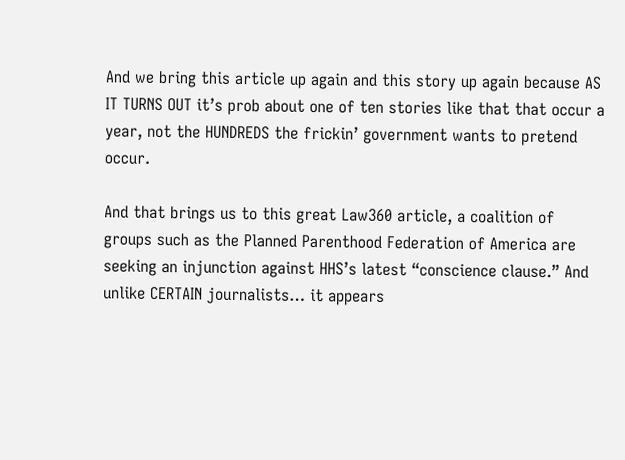And we bring this article up again and this story up again because AS IT TURNS OUT it’s prob about one of ten stories like that that occur a year, not the HUNDREDS the frickin’ government wants to pretend occur.

And that brings us to this great Law360 article, a coalition of groups such as the Planned Parenthood Federation of America are seeking an injunction against HHS’s latest “conscience clause.” And unlike CERTAIN journalists… it appears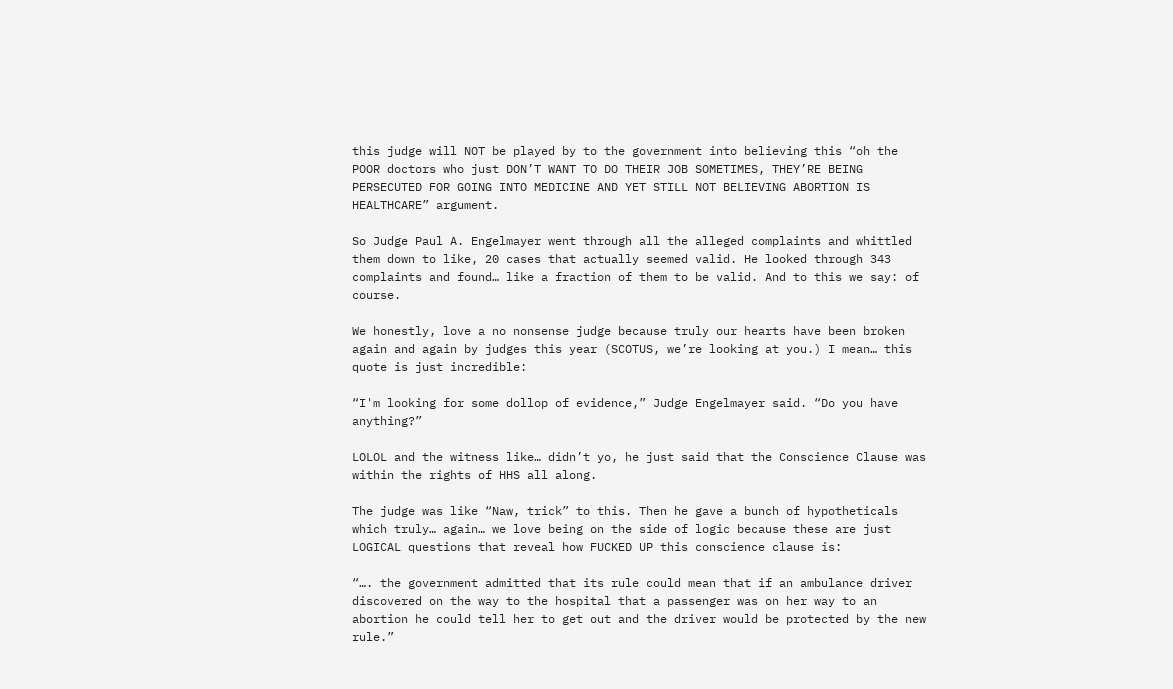this judge will NOT be played by to the government into believing this “oh the POOR doctors who just DON’T WANT TO DO THEIR JOB SOMETIMES, THEY’RE BEING PERSECUTED FOR GOING INTO MEDICINE AND YET STILL NOT BELIEVING ABORTION IS HEALTHCARE” argument.

So Judge Paul A. Engelmayer went through all the alleged complaints and whittled them down to like, 20 cases that actually seemed valid. He looked through 343 complaints and found… like a fraction of them to be valid. And to this we say: of course.

We honestly, love a no nonsense judge because truly our hearts have been broken again and again by judges this year (SCOTUS, we’re looking at you.) I mean… this quote is just incredible:

“I'm looking for some dollop of evidence,” Judge Engelmayer said. “Do you have anything?”

LOLOL and the witness like… didn’t yo, he just said that the Conscience Clause was within the rights of HHS all along.

The judge was like “Naw, trick” to this. Then he gave a bunch of hypotheticals which truly… again… we love being on the side of logic because these are just LOGICAL questions that reveal how FUCKED UP this conscience clause is:

“…. the government admitted that its rule could mean that if an ambulance driver discovered on the way to the hospital that a passenger was on her way to an abortion he could tell her to get out and the driver would be protected by the new rule.”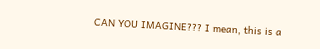CAN YOU IMAGINE??? I mean, this is a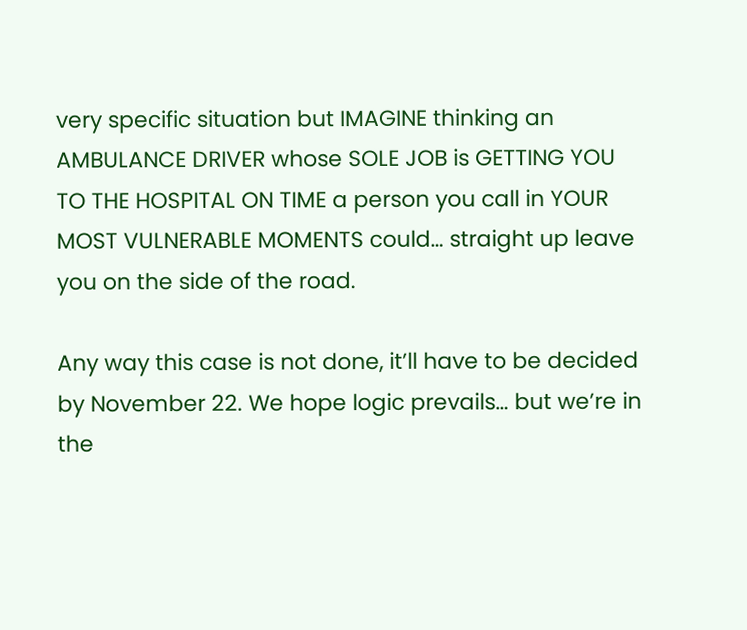very specific situation but IMAGINE thinking an AMBULANCE DRIVER whose SOLE JOB is GETTING YOU TO THE HOSPITAL ON TIME a person you call in YOUR MOST VULNERABLE MOMENTS could… straight up leave you on the side of the road.

Any way this case is not done, it’ll have to be decided by November 22. We hope logic prevails… but we’re in the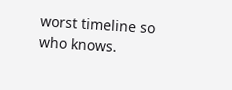worst timeline so who knows.